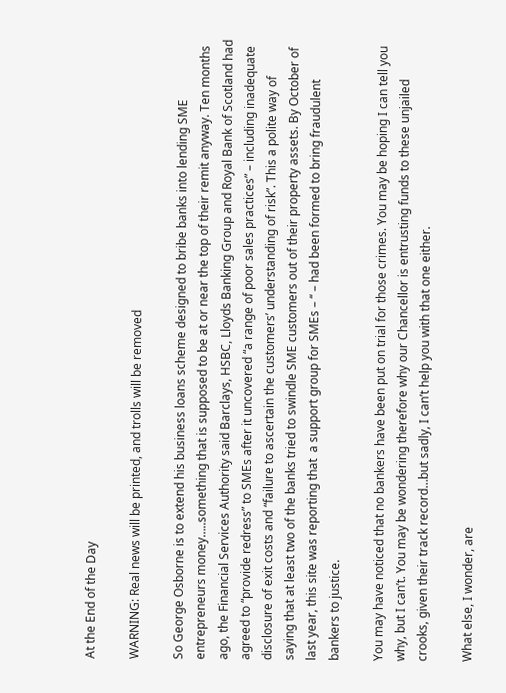At the End of the Day

WARNING: Real news will be printed, and trolls will be removed

So George Osborne is to extend his business loans scheme designed to bribe banks into lending SME entrepreneurs money…..something that is supposed to be at or near the top of their remit anyway. Ten months ago, the Financial Services Authority said Barclays, HSBC, Lloyds Banking Group and Royal Bank of Scotland had agreed to “provide redress” to SMEs after it uncovered “a range of poor sales practices” – including inadequate disclosure of exit costs and “failure to ascertain the customers’ understanding of risk”. This a polite way of saying that at least two of the banks tried to swindle SME customers out of their property assets. By October of last year, this site was reporting that  a support group for SMEs – ‘‘ – had been formed to bring fraudulent bankers to justice.

You may have noticed that no bankers have been put on trial for those crimes. You may be hoping I can tell you why, but I can’t. You may be wondering therefore why our Chancellor is entrusting funds to these unjailed crooks, given their track record…but sadly, I can’t help you with that one either.

What else, I wonder, are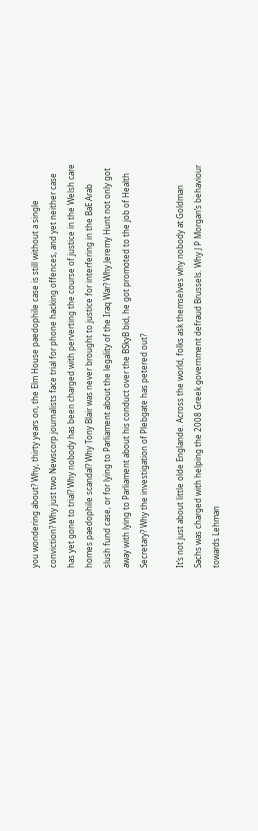you wondering about? Why, thirty years on, the Elm House paedophile case is still without a single conviction? Why just two Newscorp journalists face trial for phone hacking offences, and yet neither case has yet gone to trial? Why nobody has been charged with perverting the course of justice in the Welsh care homes paedophile scandal? Why Tony Blair was never brought to justice for interfering in the BaE Arab slush fund case, or for lying to Parliament about the legality of the Iraq War? Why Jeremy Hunt not only got away with lying to Parliament about his conduct over the BSkyB bid, he got promoted to the job of Health Secretary? Why the investigation of Plebgate has petered out?

It’s not just about little olde Englande. Across the world, folks ask themselves why nobody at Goldman Sachs was charged with helping the 2008 Greek government defraud Brussels. Why J P Morgan’s behaviour towards Lehman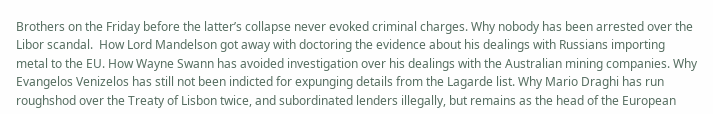Brothers on the Friday before the latter’s collapse never evoked criminal charges. Why nobody has been arrested over the Libor scandal.  How Lord Mandelson got away with doctoring the evidence about his dealings with Russians importing metal to the EU. How Wayne Swann has avoided investigation over his dealings with the Australian mining companies. Why Evangelos Venizelos has still not been indicted for expunging details from the Lagarde list. Why Mario Draghi has run roughshod over the Treaty of Lisbon twice, and subordinated lenders illegally, but remains as the head of the European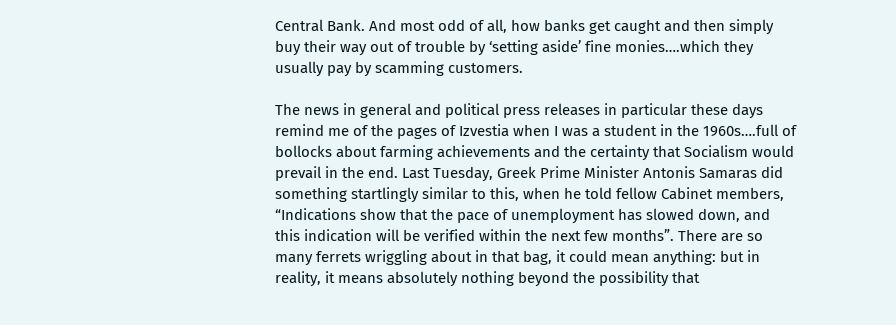Central Bank. And most odd of all, how banks get caught and then simply buy their way out of trouble by ‘setting aside’ fine monies….which they usually pay by scamming customers.

The news in general and political press releases in particular these days remind me of the pages of Izvestia when I was a student in the 1960s….full of bollocks about farming achievements and the certainty that Socialism would prevail in the end. Last Tuesday, Greek Prime Minister Antonis Samaras did something startlingly similar to this, when he told fellow Cabinet members, “Indications show that the pace of unemployment has slowed down, and this indication will be verified within the next few months”. There are so many ferrets wriggling about in that bag, it could mean anything: but in reality, it means absolutely nothing beyond the possibility that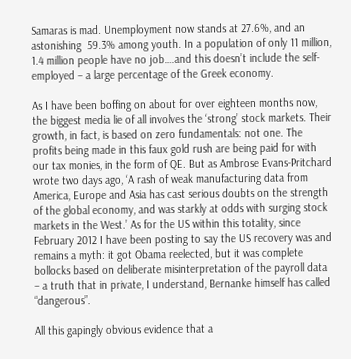Samaras is mad. Unemployment now stands at 27.6%, and an astonishing  59.3% among youth. In a population of only 11 million, 1.4 million people have no job….and this doesn’t include the self-employed – a large percentage of the Greek economy.

As I have been boffing on about for over eighteen months now, the biggest media lie of all involves the ‘strong’ stock markets. Their growth, in fact, is based on zero fundamentals: not one. The profits being made in this faux gold rush are being paid for with our tax monies, in the form of QE. But as Ambrose Evans-Pritchard wrote two days ago, ‘A rash of weak manufacturing data from America, Europe and Asia has cast serious doubts on the strength of the global economy, and was starkly at odds with surging stock markets in the West.’ As for the US within this totality, since February 2012 I have been posting to say the US recovery was and remains a myth: it got Obama reelected, but it was complete bollocks based on deliberate misinterpretation of the payroll data – a truth that in private, I understand, Bernanke himself has called “dangerous”.

All this gapingly obvious evidence that a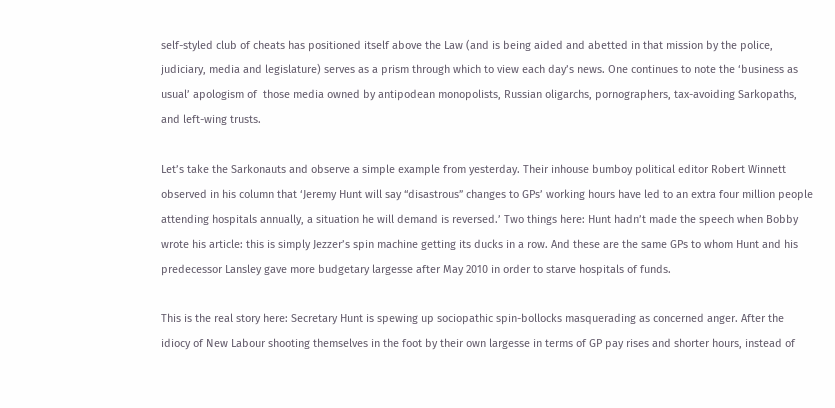self-styled club of cheats has positioned itself above the Law (and is being aided and abetted in that mission by the police, judiciary, media and legislature) serves as a prism through which to view each day’s news. One continues to note the ‘business as usual’ apologism of  those media owned by antipodean monopolists, Russian oligarchs, pornographers, tax-avoiding Sarkopaths, and left-wing trusts.

Let’s take the Sarkonauts and observe a simple example from yesterday. Their inhouse bumboy political editor Robert Winnett observed in his column that ‘Jeremy Hunt will say “disastrous” changes to GPs’ working hours have led to an extra four million people attending hospitals annually, a situation he will demand is reversed.’ Two things here: Hunt hadn’t made the speech when Bobby wrote his article: this is simply Jezzer’s spin machine getting its ducks in a row. And these are the same GPs to whom Hunt and his predecessor Lansley gave more budgetary largesse after May 2010 in order to starve hospitals of funds.

This is the real story here: Secretary Hunt is spewing up sociopathic spin-bollocks masquerading as concerned anger. After the idiocy of New Labour shooting themselves in the foot by their own largesse in terms of GP pay rises and shorter hours, instead of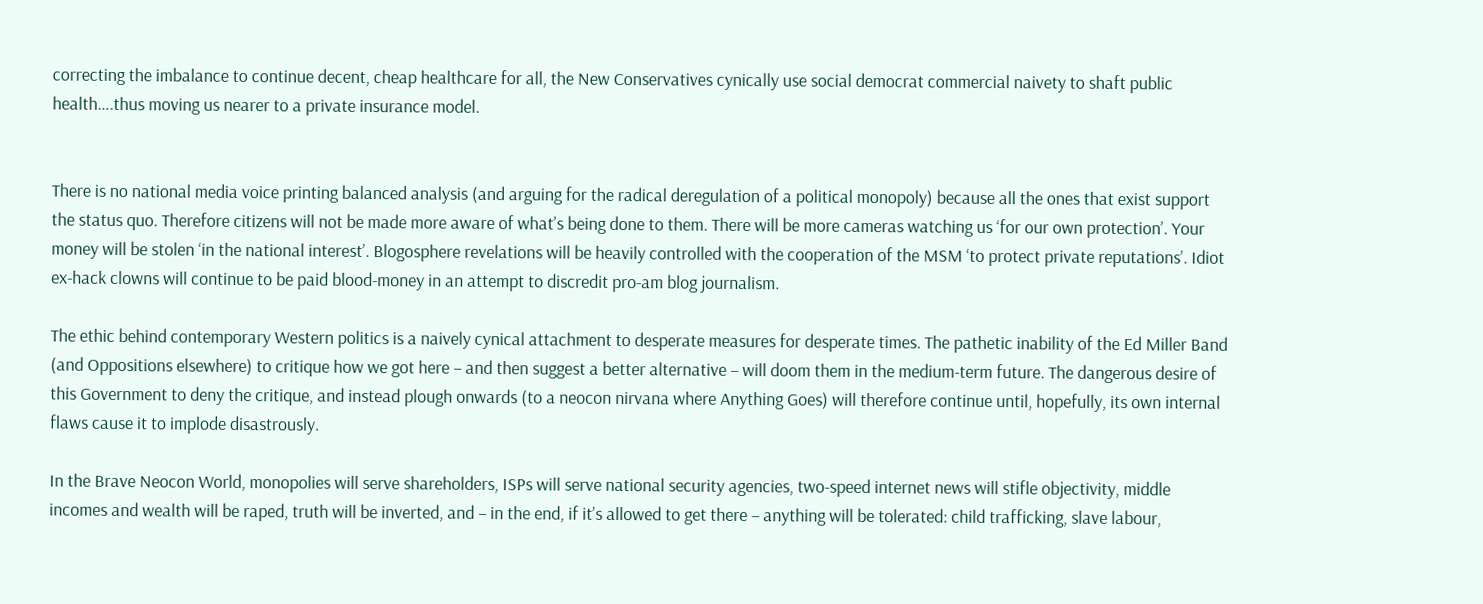correcting the imbalance to continue decent, cheap healthcare for all, the New Conservatives cynically use social democrat commercial naivety to shaft public health….thus moving us nearer to a private insurance model.


There is no national media voice printing balanced analysis (and arguing for the radical deregulation of a political monopoly) because all the ones that exist support the status quo. Therefore citizens will not be made more aware of what’s being done to them. There will be more cameras watching us ‘for our own protection’. Your money will be stolen ‘in the national interest’. Blogosphere revelations will be heavily controlled with the cooperation of the MSM ‘to protect private reputations’. Idiot ex-hack clowns will continue to be paid blood-money in an attempt to discredit pro-am blog journalism.

The ethic behind contemporary Western politics is a naively cynical attachment to desperate measures for desperate times. The pathetic inability of the Ed Miller Band (and Oppositions elsewhere) to critique how we got here – and then suggest a better alternative – will doom them in the medium-term future. The dangerous desire of this Government to deny the critique, and instead plough onwards (to a neocon nirvana where Anything Goes) will therefore continue until, hopefully, its own internal flaws cause it to implode disastrously.

In the Brave Neocon World, monopolies will serve shareholders, ISPs will serve national security agencies, two-speed internet news will stifle objectivity, middle incomes and wealth will be raped, truth will be inverted, and – in the end, if it’s allowed to get there – anything will be tolerated: child trafficking, slave labour,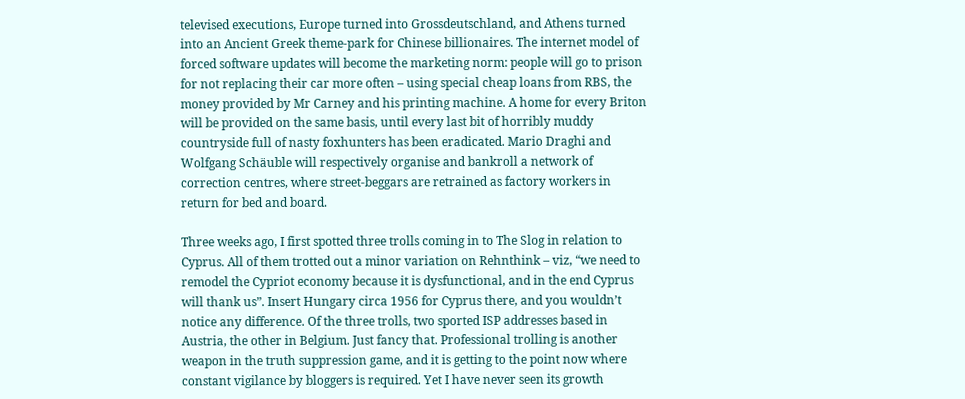televised executions, Europe turned into Grossdeutschland, and Athens turned into an Ancient Greek theme-park for Chinese billionaires. The internet model of forced software updates will become the marketing norm: people will go to prison for not replacing their car more often – using special cheap loans from RBS, the money provided by Mr Carney and his printing machine. A home for every Briton will be provided on the same basis, until every last bit of horribly muddy countryside full of nasty foxhunters has been eradicated. Mario Draghi and Wolfgang Schäuble will respectively organise and bankroll a network of correction centres, where street-beggars are retrained as factory workers in return for bed and board.

Three weeks ago, I first spotted three trolls coming in to The Slog in relation to Cyprus. All of them trotted out a minor variation on Rehnthink – viz, “we need to remodel the Cypriot economy because it is dysfunctional, and in the end Cyprus will thank us”. Insert Hungary circa 1956 for Cyprus there, and you wouldn’t notice any difference. Of the three trolls, two sported ISP addresses based in Austria, the other in Belgium. Just fancy that. Professional trolling is another weapon in the truth suppression game, and it is getting to the point now where constant vigilance by bloggers is required. Yet I have never seen its growth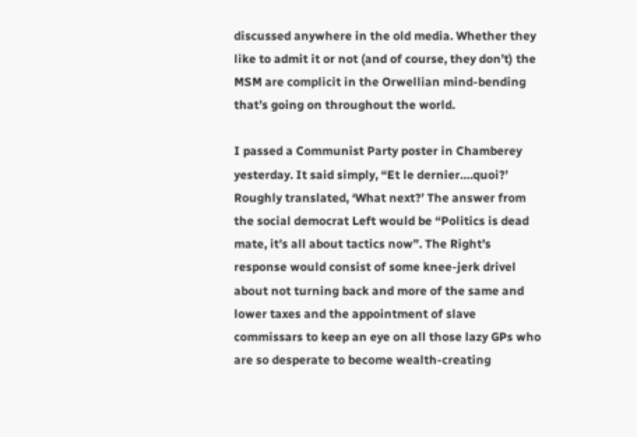discussed anywhere in the old media. Whether they like to admit it or not (and of course, they don’t) the MSM are complicit in the Orwellian mind-bending that’s going on throughout the world.

I passed a Communist Party poster in Chamberey yesterday. It said simply, “Et le dernier….quoi?’ Roughly translated, ‘What next?’ The answer from the social democrat Left would be “Politics is dead mate, it’s all about tactics now”. The Right’s response would consist of some knee-jerk drivel about not turning back and more of the same and lower taxes and the appointment of slave commissars to keep an eye on all those lazy GPs who are so desperate to become wealth-creating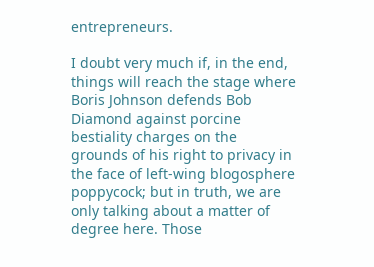entrepreneurs.

I doubt very much if, in the end, things will reach the stage where Boris Johnson defends Bob Diamond against porcine bestiality charges on the grounds of his right to privacy in the face of left-wing blogosphere poppycock; but in truth, we are only talking about a matter of degree here. Those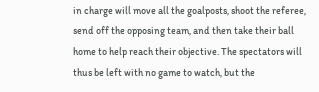in charge will move all the goalposts, shoot the referee, send off the opposing team, and then take their ball home to help reach their objective. The spectators will thus be left with no game to watch, but the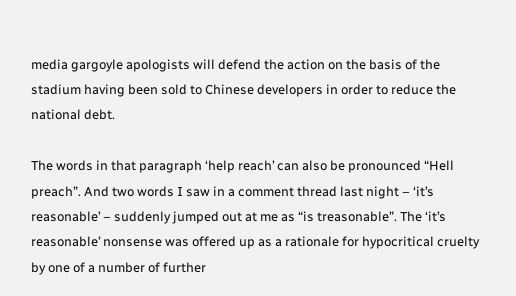media gargoyle apologists will defend the action on the basis of the stadium having been sold to Chinese developers in order to reduce the national debt.

The words in that paragraph ‘help reach’ can also be pronounced “Hell preach”. And two words I saw in a comment thread last night – ‘it’s reasonable’ – suddenly jumped out at me as “is treasonable”. The ‘it’s reasonable’ nonsense was offered up as a rationale for hypocritical cruelty by one of a number of further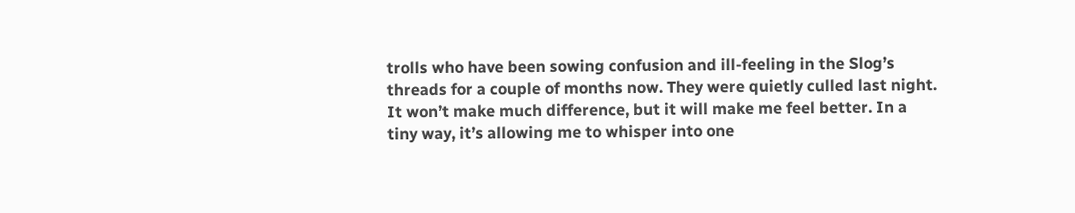trolls who have been sowing confusion and ill-feeling in the Slog’s threads for a couple of months now. They were quietly culled last night. It won’t make much difference, but it will make me feel better. In a tiny way, it’s allowing me to whisper into one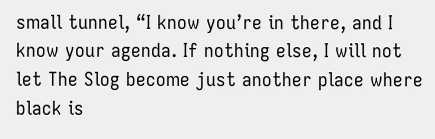small tunnel, “I know you’re in there, and I know your agenda. If nothing else, I will not let The Slog become just another place where black is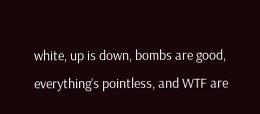white, up is down, bombs are good, everything’s pointless, and WTF are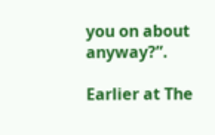you on about anyway?”.

Earlier at The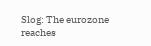Slog: The eurozone reaches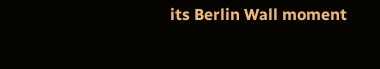its Berlin Wall moment